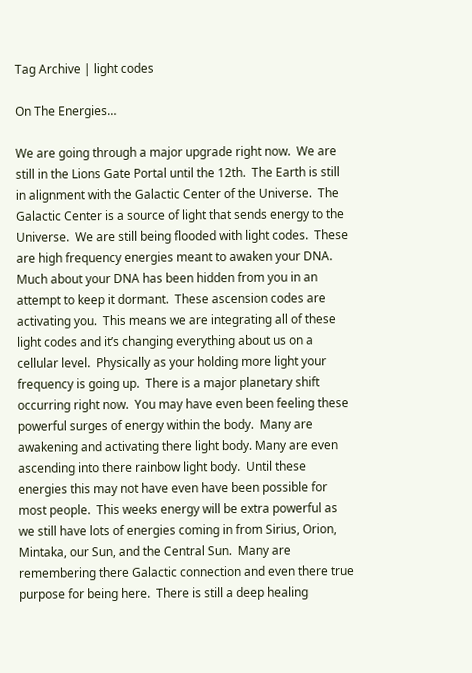Tag Archive | light codes

On The Energies…

We are going through a major upgrade right now.  We are still in the Lions Gate Portal until the 12th.  The Earth is still in alignment with the Galactic Center of the Universe.  The Galactic Center is a source of light that sends energy to the Universe.  We are still being flooded with light codes.  These are high frequency energies meant to awaken your DNA.  Much about your DNA has been hidden from you in an attempt to keep it dormant.  These ascension codes are activating you.  This means we are integrating all of these light codes and it’s changing everything about us on a cellular level.  Physically as your holding more light your frequency is going up.  There is a major planetary shift occurring right now.  You may have even been feeling these powerful surges of energy within the body.  Many are awakening and activating there light body. Many are even ascending into there rainbow light body.  Until these energies this may not have even have been possible for most people.  This weeks energy will be extra powerful as we still have lots of energies coming in from Sirius, Orion, Mintaka, our Sun, and the Central Sun.  Many are remembering there Galactic connection and even there true purpose for being here.  There is still a deep healing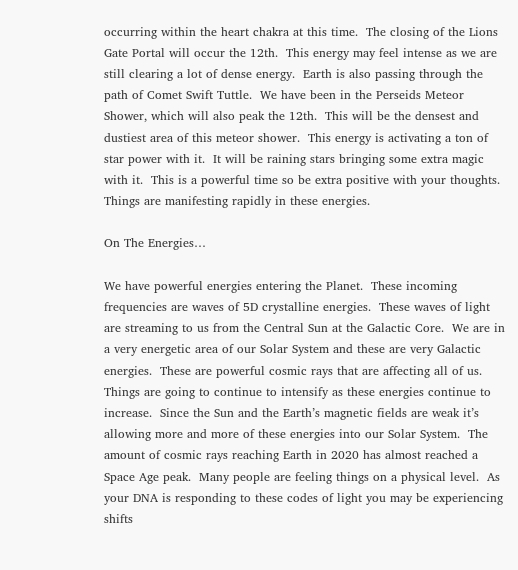occurring within the heart chakra at this time.  The closing of the Lions Gate Portal will occur the 12th.  This energy may feel intense as we are still clearing a lot of dense energy.  Earth is also passing through the path of Comet Swift Tuttle.  We have been in the Perseids Meteor Shower, which will also peak the 12th.  This will be the densest and dustiest area of this meteor shower.  This energy is activating a ton of star power with it.  It will be raining stars bringing some extra magic with it.  This is a powerful time so be extra positive with your thoughts.  Things are manifesting rapidly in these energies.

On The Energies…

We have powerful energies entering the Planet.  These incoming frequencies are waves of 5D crystalline energies.  These waves of light are streaming to us from the Central Sun at the Galactic Core.  We are in a very energetic area of our Solar System and these are very Galactic energies.  These are powerful cosmic rays that are affecting all of us.  Things are going to continue to intensify as these energies continue to increase.  Since the Sun and the Earth’s magnetic fields are weak it’s allowing more and more of these energies into our Solar System.  The amount of cosmic rays reaching Earth in 2020 has almost reached a Space Age peak.  Many people are feeling things on a physical level.  As your DNA is responding to these codes of light you may be experiencing shifts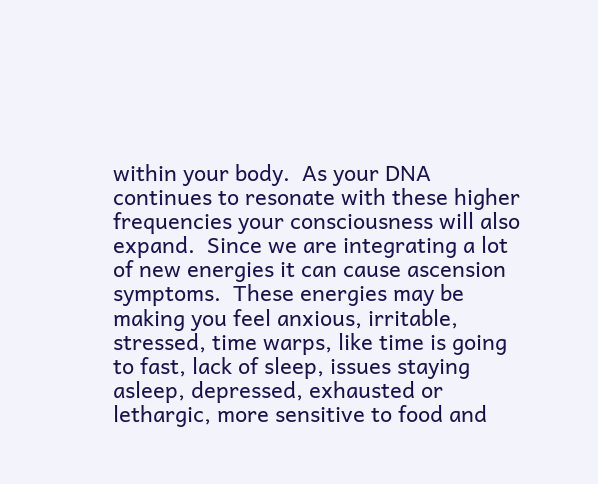within your body.  As your DNA continues to resonate with these higher frequencies your consciousness will also expand.  Since we are integrating a lot of new energies it can cause ascension symptoms.  These energies may be making you feel anxious, irritable, stressed, time warps, like time is going to fast, lack of sleep, issues staying asleep, depressed, exhausted or lethargic, more sensitive to food and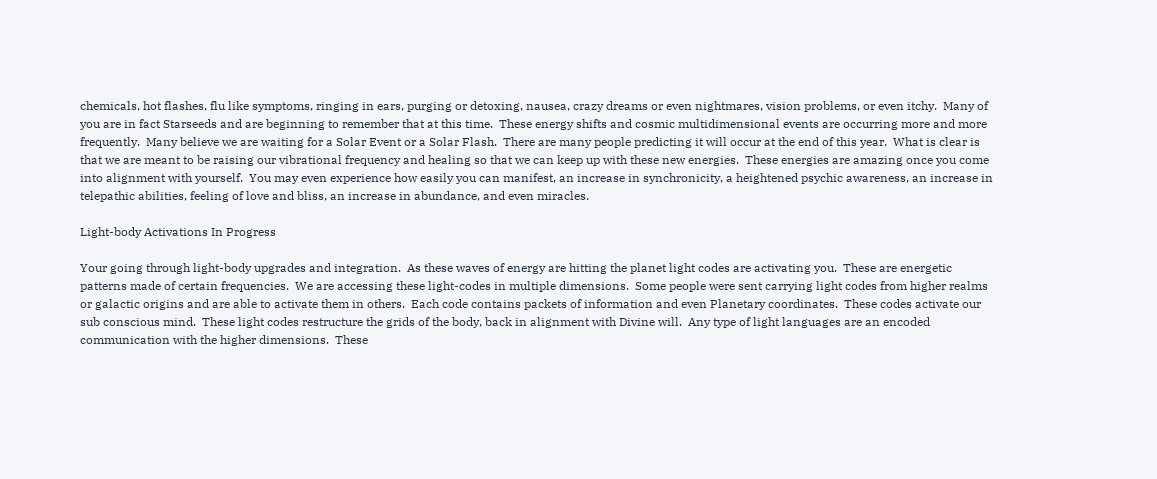chemicals, hot flashes, flu like symptoms, ringing in ears, purging or detoxing, nausea, crazy dreams or even nightmares, vision problems, or even itchy.  Many of you are in fact Starseeds and are beginning to remember that at this time.  These energy shifts and cosmic multidimensional events are occurring more and more frequently.  Many believe we are waiting for a Solar Event or a Solar Flash.  There are many people predicting it will occur at the end of this year.  What is clear is that we are meant to be raising our vibrational frequency and healing so that we can keep up with these new energies.  These energies are amazing once you come into alignment with yourself.  You may even experience how easily you can manifest, an increase in synchronicity, a heightened psychic awareness, an increase in telepathic abilities, feeling of love and bliss, an increase in abundance, and even miracles.

Light-body Activations In Progress

Your going through light-body upgrades and integration.  As these waves of energy are hitting the planet light codes are activating you.  These are energetic patterns made of certain frequencies.  We are accessing these light-codes in multiple dimensions.  Some people were sent carrying light codes from higher realms or galactic origins and are able to activate them in others.  Each code contains packets of information and even Planetary coordinates.  These codes activate our sub conscious mind.  These light codes restructure the grids of the body, back in alignment with Divine will.  Any type of light languages are an encoded communication with the higher dimensions.  These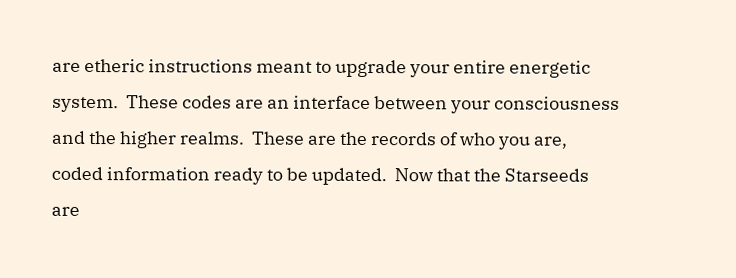are etheric instructions meant to upgrade your entire energetic system.  These codes are an interface between your consciousness and the higher realms.  These are the records of who you are, coded information ready to be updated.  Now that the Starseeds are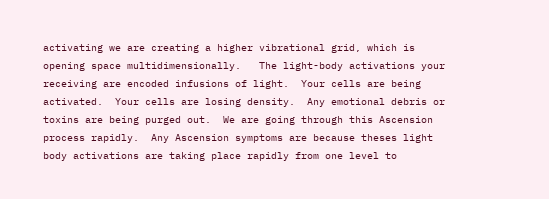activating we are creating a higher vibrational grid, which is opening space multidimensionally.   The light-body activations your receiving are encoded infusions of light.  Your cells are being activated.  Your cells are losing density.  Any emotional debris or toxins are being purged out.  We are going through this Ascension process rapidly.  Any Ascension symptoms are because theses light body activations are taking place rapidly from one level to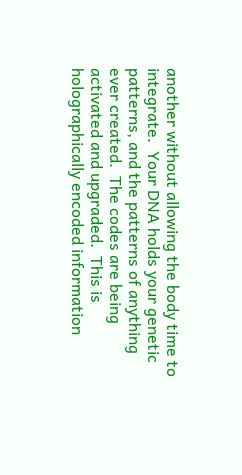another without allowing the body time to integrate.  Your DNA holds your genetic patterns, and the patterns of anything ever created.  The codes are being activated and upgraded.  This is holographically encoded information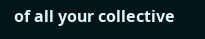of all your collective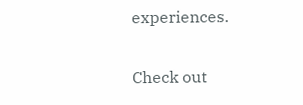experiences.

Check out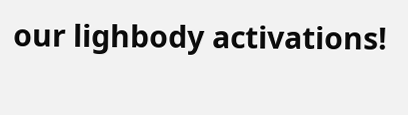our lighbody activations!